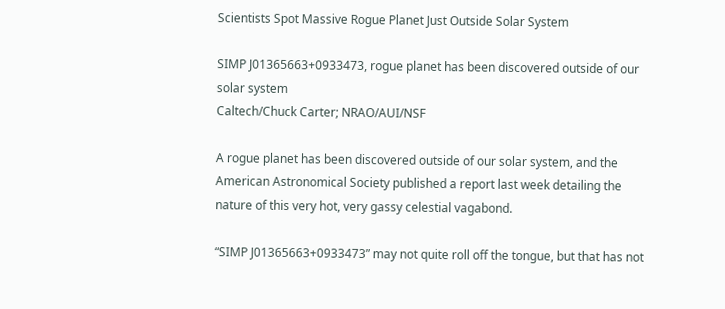Scientists Spot Massive Rogue Planet Just Outside Solar System

SIMP J01365663+0933473, rogue planet has been discovered outside of our solar system
Caltech/Chuck Carter; NRAO/AUI/NSF

A rogue planet has been discovered outside of our solar system, and the American Astronomical Society published a report last week detailing the nature of this very hot, very gassy celestial vagabond.

“SIMP J01365663+0933473” may not quite roll off the tongue, but that has not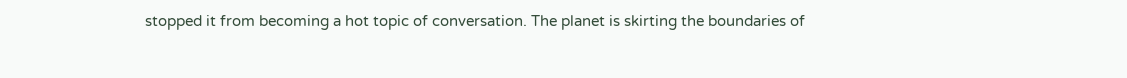stopped it from becoming a hot topic of conversation. The planet is skirting the boundaries of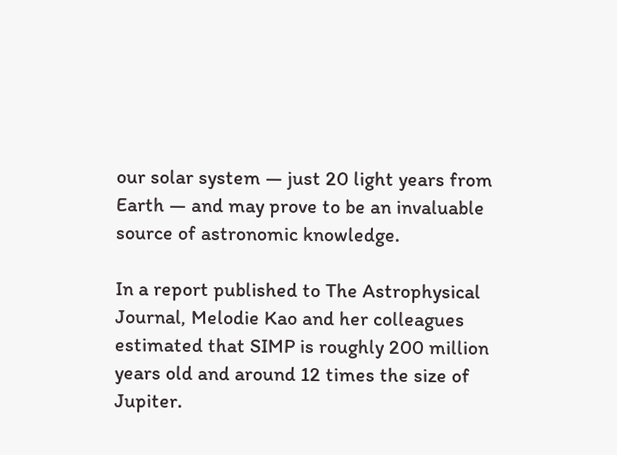our solar system — just 20 light years from Earth — and may prove to be an invaluable source of astronomic knowledge.

In a report published to The Astrophysical Journal, Melodie Kao and her colleagues estimated that SIMP is roughly 200 million years old and around 12 times the size of Jupiter.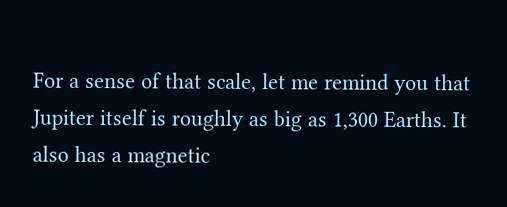For a sense of that scale, let me remind you that Jupiter itself is roughly as big as 1,300 Earths. It also has a magnetic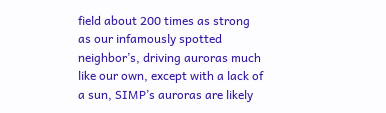field about 200 times as strong as our infamously spotted neighbor’s, driving auroras much like our own, except with a lack of a sun, SIMP’s auroras are likely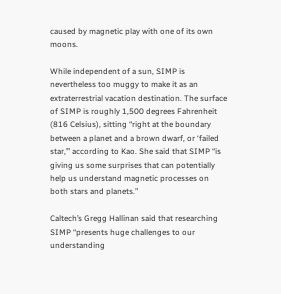caused by magnetic play with one of its own moons.

While independent of a sun, SIMP is nevertheless too muggy to make it as an extraterrestrial vacation destination. The surface of SIMP is roughly 1,500 degrees Fahrenheit (816 Celsius), sitting “right at the boundary between a planet and a brown dwarf, or ‘failed star,’” according to Kao. She said that SIMP “is giving us some surprises that can potentially help us understand magnetic processes on both stars and planets.”

Caltech’s Gregg Hallinan said that researching SIMP “presents huge challenges to our understanding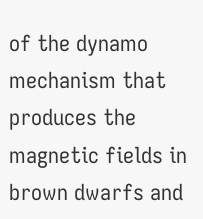of the dynamo mechanism that produces the magnetic fields in brown dwarfs and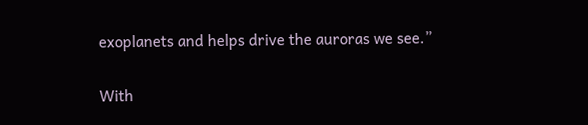exoplanets and helps drive the auroras we see.”

With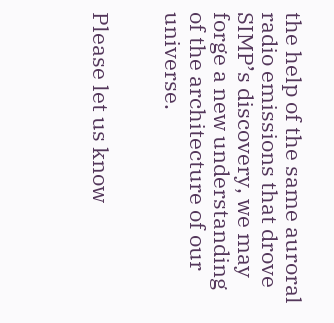the help of the same auroral radio emissions that drove SIMP’s discovery, we may forge a new understanding of the architecture of our universe.


Please let us know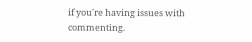if you're having issues with commenting.